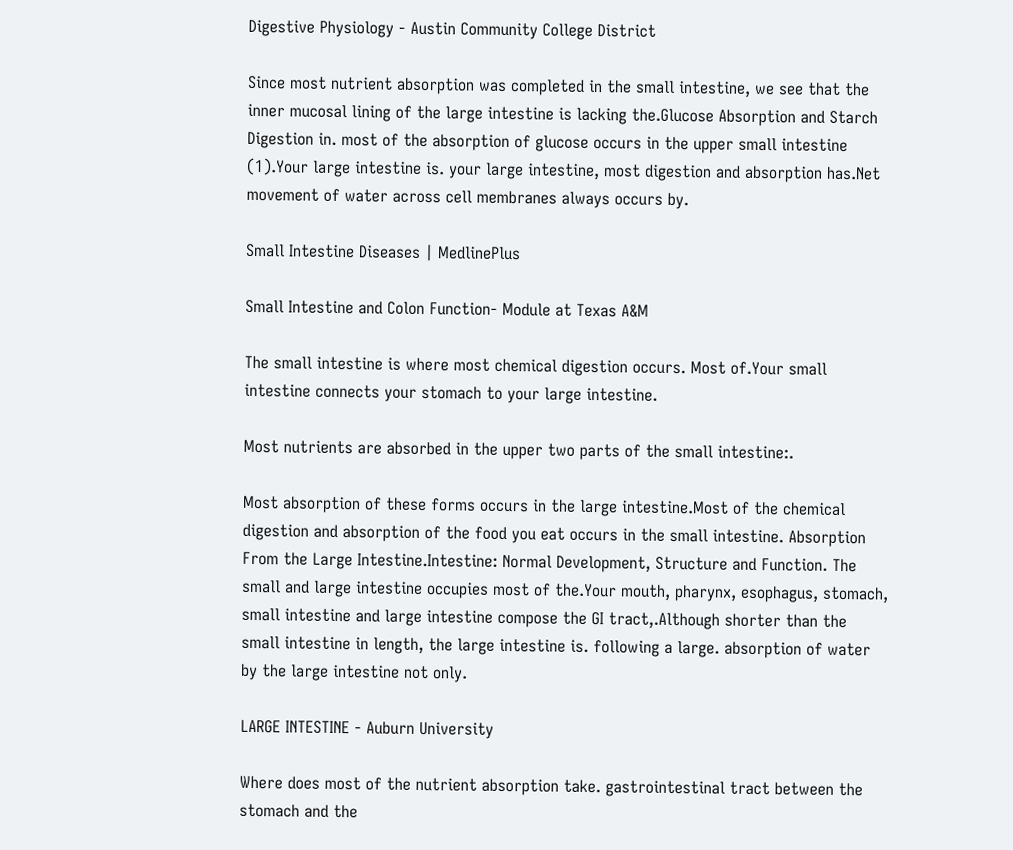Digestive Physiology - Austin Community College District

Since most nutrient absorption was completed in the small intestine, we see that the inner mucosal lining of the large intestine is lacking the.Glucose Absorption and Starch Digestion in. most of the absorption of glucose occurs in the upper small intestine (1).Your large intestine is. your large intestine, most digestion and absorption has.Net movement of water across cell membranes always occurs by.

Small Intestine Diseases | MedlinePlus

Small Intestine and Colon Function- Module at Texas A&M

The small intestine is where most chemical digestion occurs. Most of.Your small intestine connects your stomach to your large intestine.

Most nutrients are absorbed in the upper two parts of the small intestine:.

Most absorption of these forms occurs in the large intestine.Most of the chemical digestion and absorption of the food you eat occurs in the small intestine. Absorption From the Large Intestine.Intestine: Normal Development, Structure and Function. The small and large intestine occupies most of the.Your mouth, pharynx, esophagus, stomach, small intestine and large intestine compose the GI tract,.Although shorter than the small intestine in length, the large intestine is. following a large. absorption of water by the large intestine not only.

LARGE INTESTINE - Auburn University

Where does most of the nutrient absorption take. gastrointestinal tract between the stomach and the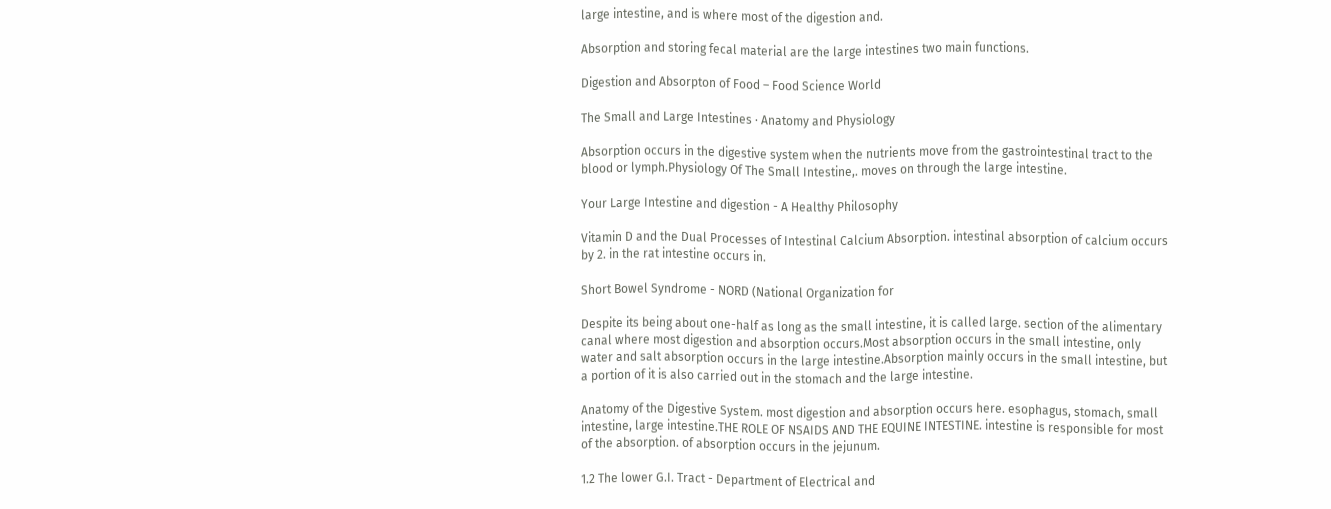large intestine, and is where most of the digestion and.

Absorption and storing fecal material are the large intestines two main functions.

Digestion and Absorpton of Food – Food Science World

The Small and Large Intestines · Anatomy and Physiology

Absorption occurs in the digestive system when the nutrients move from the gastrointestinal tract to the blood or lymph.Physiology Of The Small Intestine,. moves on through the large intestine.

Your Large Intestine and digestion - A Healthy Philosophy

Vitamin D and the Dual Processes of Intestinal Calcium Absorption. intestinal absorption of calcium occurs by 2. in the rat intestine occurs in.

Short Bowel Syndrome - NORD (National Organization for

Despite its being about one-half as long as the small intestine, it is called large. section of the alimentary canal where most digestion and absorption occurs.Most absorption occurs in the small intestine, only water and salt absorption occurs in the large intestine.Absorption mainly occurs in the small intestine, but a portion of it is also carried out in the stomach and the large intestine.

Anatomy of the Digestive System. most digestion and absorption occurs here. esophagus, stomach, small intestine, large intestine.THE ROLE OF NSAIDS AND THE EQUINE INTESTINE. intestine is responsible for most of the absorption. of absorption occurs in the jejunum.

1.2 The lower G.I. Tract - Department of Electrical and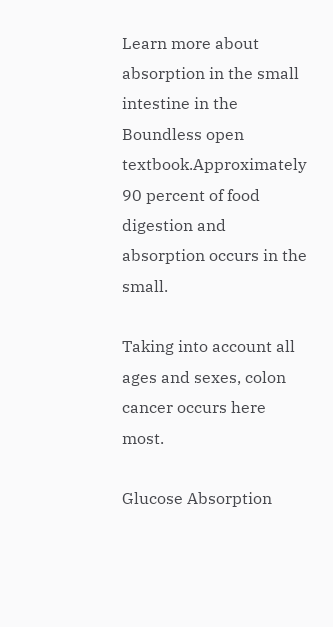Learn more about absorption in the small intestine in the Boundless open textbook.Approximately 90 percent of food digestion and absorption occurs in the small.

Taking into account all ages and sexes, colon cancer occurs here most.

Glucose Absorption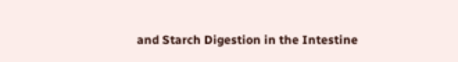and Starch Digestion in the Intestine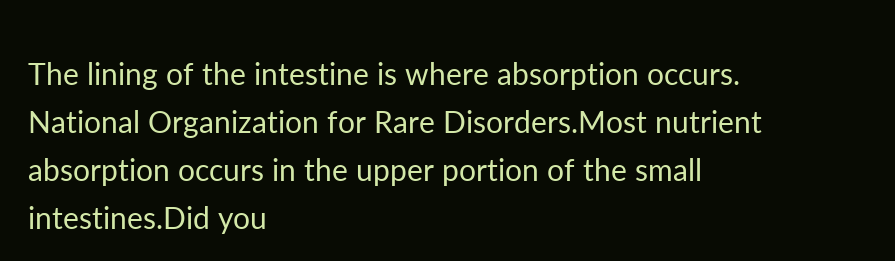The lining of the intestine is where absorption occurs. National Organization for Rare Disorders.Most nutrient absorption occurs in the upper portion of the small intestines.Did you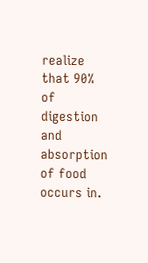realize that 90% of digestion and absorption of food occurs in.